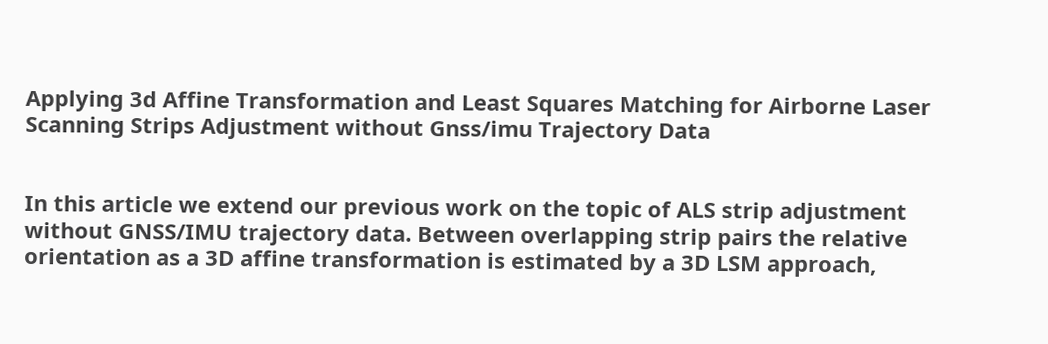Applying 3d Affine Transformation and Least Squares Matching for Airborne Laser Scanning Strips Adjustment without Gnss/imu Trajectory Data


In this article we extend our previous work on the topic of ALS strip adjustment without GNSS/IMU trajectory data. Between overlapping strip pairs the relative orientation as a 3D affine transformation is estimated by a 3D LSM approach,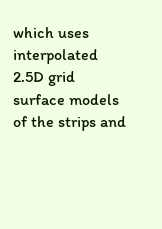which uses interpolated 2.5D grid surface models of the strips and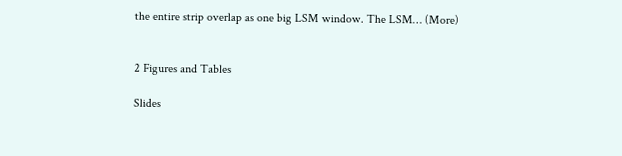the entire strip overlap as one big LSM window. The LSM… (More)


2 Figures and Tables

Slides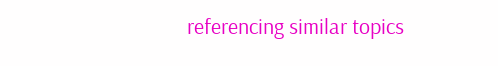referencing similar topics